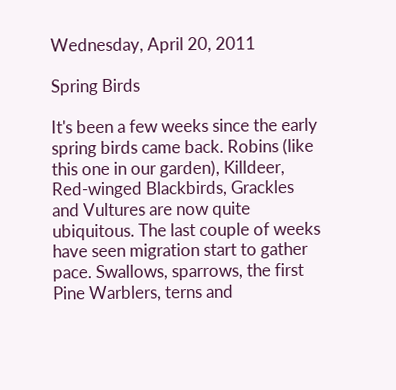Wednesday, April 20, 2011

Spring Birds

It's been a few weeks since the early spring birds came back. Robins (like this one in our garden), Killdeer, Red-winged Blackbirds, Grackles and Vultures are now quite ubiquitous. The last couple of weeks have seen migration start to gather pace. Swallows, sparrows, the first Pine Warblers, terns and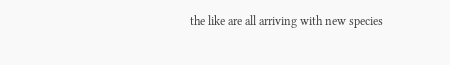the like are all arriving with new species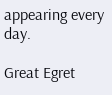appearing every day.

Great Egret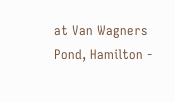at Van Wagners Pond, Hamilton -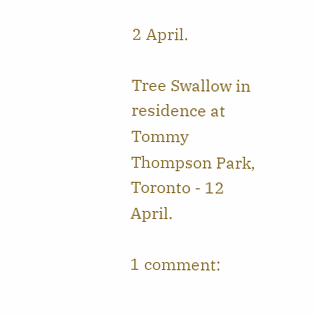2 April.

Tree Swallow in residence at Tommy Thompson Park, Toronto - 12 April.

1 comment: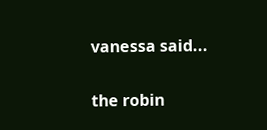vanessa said...

the robin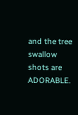and the tree swallow shots are ADORABLE.